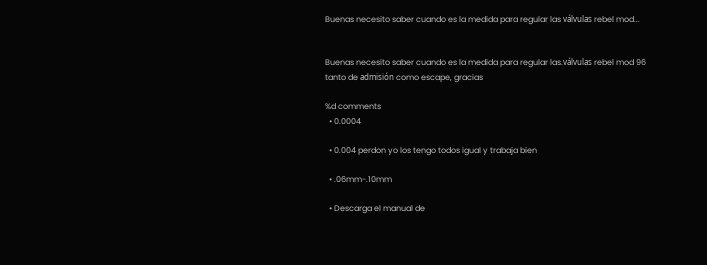Buenas necesito saber cuando es la medida para regular las válvulas rebel mod...


Buenas necesito saber cuando es la medida para regular las.válvulas rebel mod 96 tanto de admisión como escape, gracias

%d comments
  • 0.0004

  • 0.004 perdon yo los tengo todos igual y trabaja bien

  • .06mm-.10mm

  • Descarga el manual de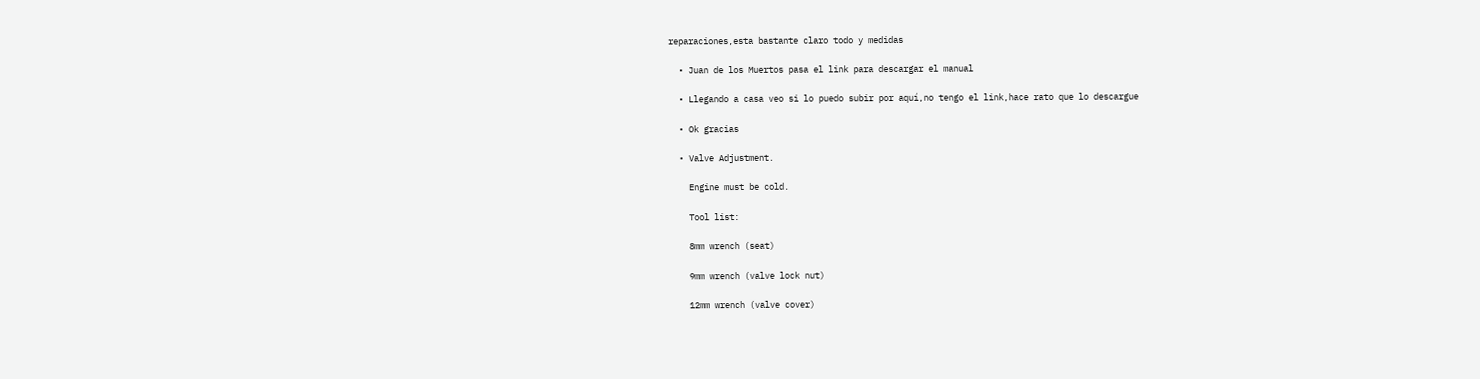reparaciones,esta bastante claro todo y medidas

  • Juan de los Muertos pasa el link para descargar el manual

  • Llegando a casa veo si lo puedo subir por aquí,no tengo el link,hace rato que lo descargue

  • Ok gracias

  • Valve Adjustment.

    Engine must be cold.

    Tool list:

    8mm wrench (seat)

    9mm wrench (valve lock nut)

    12mm wrench (valve cover)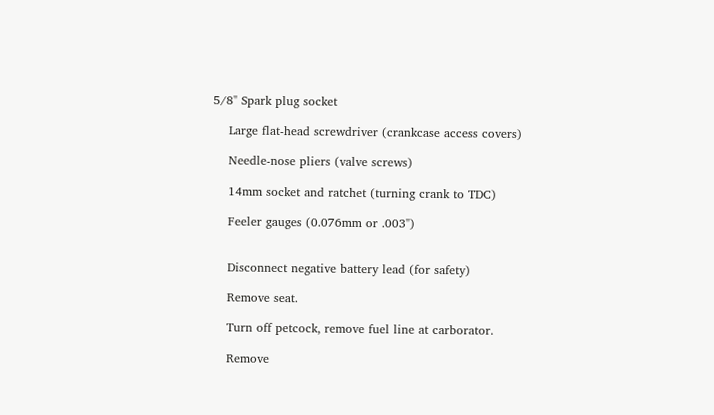5/8" Spark plug socket

    Large flat-head screwdriver (crankcase access covers)

    Needle-nose pliers (valve screws)

    14mm socket and ratchet (turning crank to TDC)

    Feeler gauges (0.076mm or .003")


    Disconnect negative battery lead (for safety)

    Remove seat.

    Turn off petcock, remove fuel line at carborator.

    Remove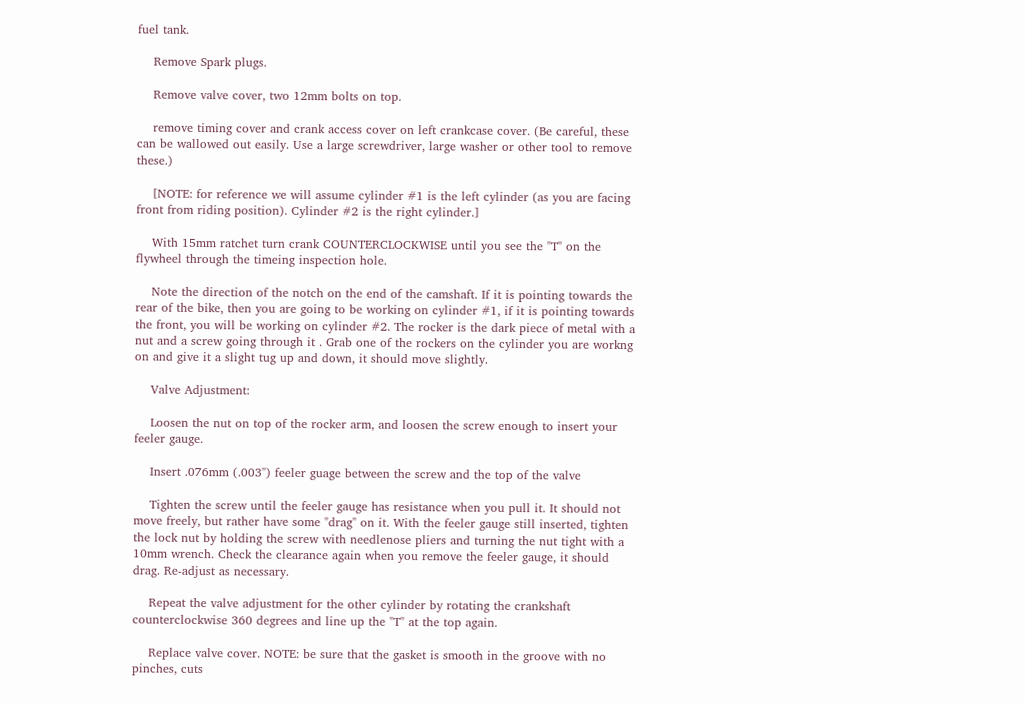fuel tank.

    Remove Spark plugs.

    Remove valve cover, two 12mm bolts on top.

    remove timing cover and crank access cover on left crankcase cover. (Be careful, these can be wallowed out easily. Use a large screwdriver, large washer or other tool to remove these.)

    [NOTE: for reference we will assume cylinder #1 is the left cylinder (as you are facing front from riding position). Cylinder #2 is the right cylinder.]

    With 15mm ratchet turn crank COUNTERCLOCKWISE until you see the "T" on the flywheel through the timeing inspection hole.

    Note the direction of the notch on the end of the camshaft. If it is pointing towards the rear of the bike, then you are going to be working on cylinder #1, if it is pointing towards the front, you will be working on cylinder #2. The rocker is the dark piece of metal with a nut and a screw going through it . Grab one of the rockers on the cylinder you are workng on and give it a slight tug up and down, it should move slightly.

    Valve Adjustment:

    Loosen the nut on top of the rocker arm, and loosen the screw enough to insert your feeler gauge.

    Insert .076mm (.003") feeler guage between the screw and the top of the valve

    Tighten the screw until the feeler gauge has resistance when you pull it. It should not move freely, but rather have some "drag" on it. With the feeler gauge still inserted, tighten the lock nut by holding the screw with needlenose pliers and turning the nut tight with a 10mm wrench. Check the clearance again when you remove the feeler gauge, it should drag. Re-adjust as necessary.

    Repeat the valve adjustment for the other cylinder by rotating the crankshaft counterclockwise 360 degrees and line up the "T" at the top again.

    Replace valve cover. NOTE: be sure that the gasket is smooth in the groove with no pinches, cuts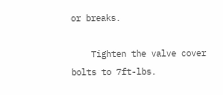or breaks.

    Tighten the valve cover bolts to 7ft-lbs.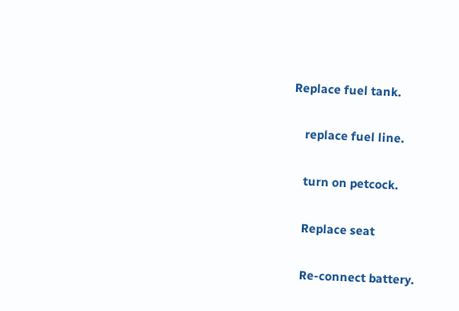Replace fuel tank.

    replace fuel line.

    turn on petcock.

    Replace seat

    Re-connect battery.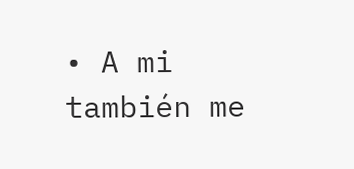• A mi también me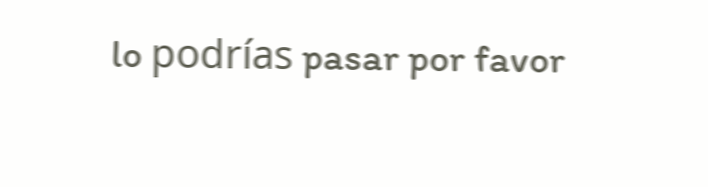lo podrías pasar por favor